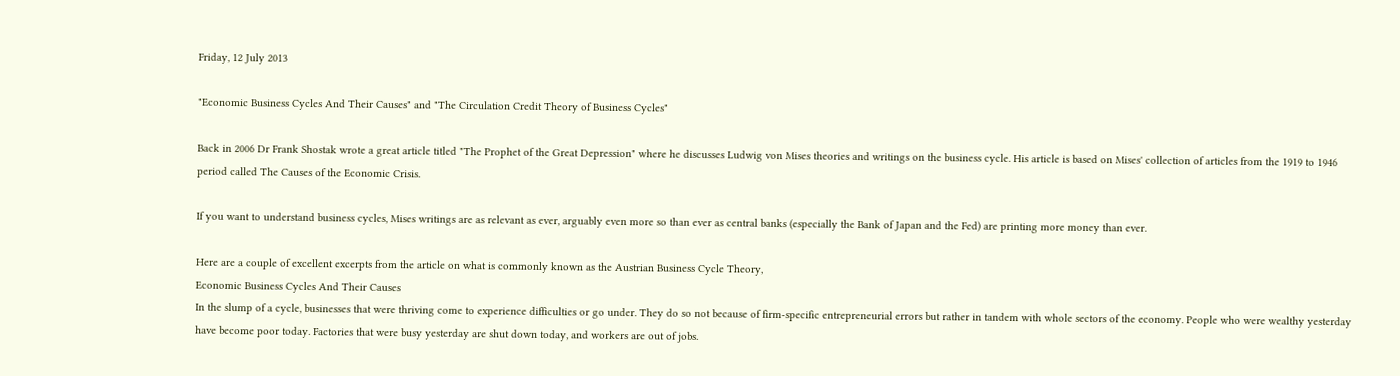Friday, 12 July 2013

"Economic Business Cycles And Their Causes" and "The Circulation Credit Theory of Business Cycles"

Back in 2006 Dr Frank Shostak wrote a great article titled "The Prophet of the Great Depression" where he discusses Ludwig von Mises theories and writings on the business cycle. His article is based on Mises' collection of articles from the 1919 to 1946 period called The Causes of the Economic Crisis.

If you want to understand business cycles, Mises writings are as relevant as ever, arguably even more so than ever as central banks (especially the Bank of Japan and the Fed) are printing more money than ever.

Here are a couple of excellent excerpts from the article on what is commonly known as the Austrian Business Cycle Theory,
Economic Business Cycles And Their Causes
In the slump of a cycle, businesses that were thriving come to experience difficulties or go under. They do so not because of firm-specific entrepreneurial errors but rather in tandem with whole sectors of the economy. People who were wealthy yesterday have become poor today. Factories that were busy yesterday are shut down today, and workers are out of jobs.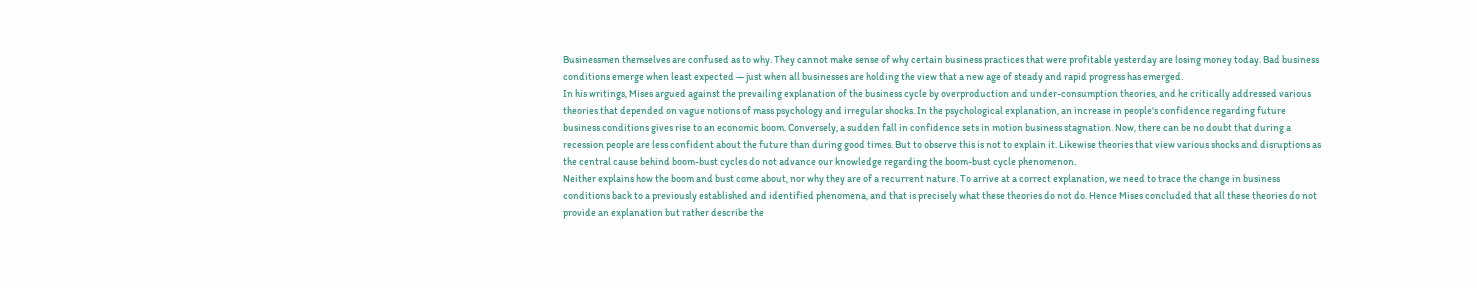Businessmen themselves are confused as to why. They cannot make sense of why certain business practices that were profitable yesterday are losing money today. Bad business conditions emerge when least expected — just when all businesses are holding the view that a new age of steady and rapid progress has emerged.
In his writings, Mises argued against the prevailing explanation of the business cycle by overproduction and under-consumption theories, and he critically addressed various theories that depended on vague notions of mass psychology and irregular shocks. In the psychological explanation, an increase in people's confidence regarding future business conditions gives rise to an economic boom. Conversely, a sudden fall in confidence sets in motion business stagnation. Now, there can be no doubt that during a recession people are less confident about the future than during good times. But to observe this is not to explain it. Likewise theories that view various shocks and disruptions as the central cause behind boom-bust cycles do not advance our knowledge regarding the boom-bust cycle phenomenon.
Neither explains how the boom and bust come about, nor why they are of a recurrent nature. To arrive at a correct explanation, we need to trace the change in business conditions back to a previously established and identified phenomena, and that is precisely what these theories do not do. Hence Mises concluded that all these theories do not provide an explanation but rather describe the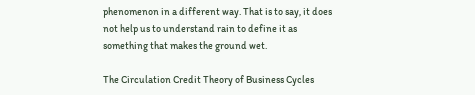phenomenon in a different way. That is to say, it does not help us to understand rain to define it as something that makes the ground wet.

The Circulation Credit Theory of Business Cycles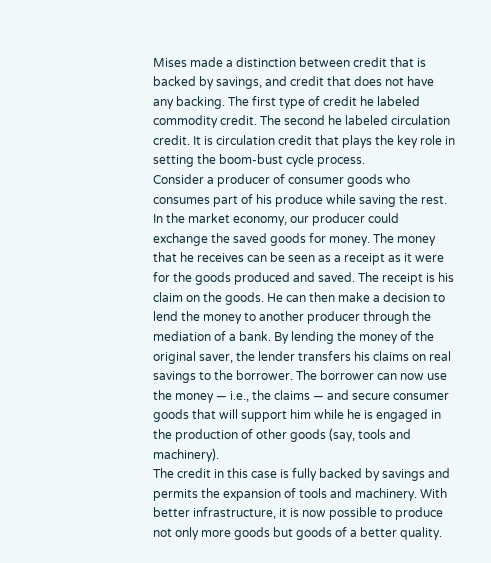Mises made a distinction between credit that is backed by savings, and credit that does not have any backing. The first type of credit he labeled commodity credit. The second he labeled circulation credit. It is circulation credit that plays the key role in setting the boom-bust cycle process.
Consider a producer of consumer goods who consumes part of his produce while saving the rest. In the market economy, our producer could exchange the saved goods for money. The money that he receives can be seen as a receipt as it were for the goods produced and saved. The receipt is his claim on the goods. He can then make a decision to lend the money to another producer through the mediation of a bank. By lending the money of the original saver, the lender transfers his claims on real savings to the borrower. The borrower can now use the money — i.e., the claims — and secure consumer goods that will support him while he is engaged in the production of other goods (say, tools and machinery).
The credit in this case is fully backed by savings and permits the expansion of tools and machinery. With better infrastructure, it is now possible to produce not only more goods but goods of a better quality.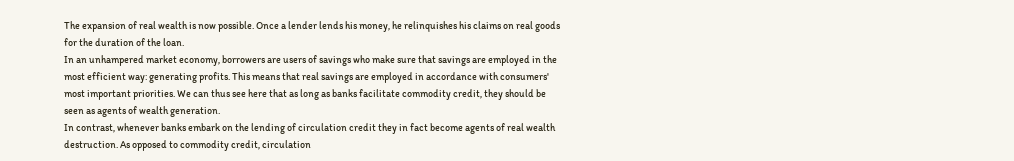The expansion of real wealth is now possible. Once a lender lends his money, he relinquishes his claims on real goods for the duration of the loan.
In an unhampered market economy, borrowers are users of savings who make sure that savings are employed in the most efficient way: generating profits. This means that real savings are employed in accordance with consumers' most important priorities. We can thus see here that as long as banks facilitate commodity credit, they should be seen as agents of wealth generation.
In contrast, whenever banks embark on the lending of circulation credit they in fact become agents of real wealth destruction. As opposed to commodity credit, circulation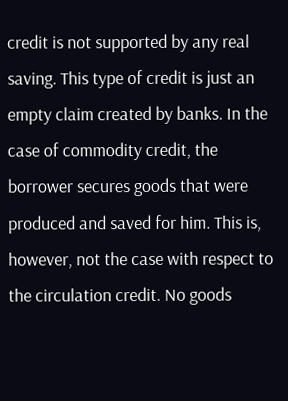credit is not supported by any real saving. This type of credit is just an empty claim created by banks. In the case of commodity credit, the borrower secures goods that were produced and saved for him. This is, however, not the case with respect to the circulation credit. No goods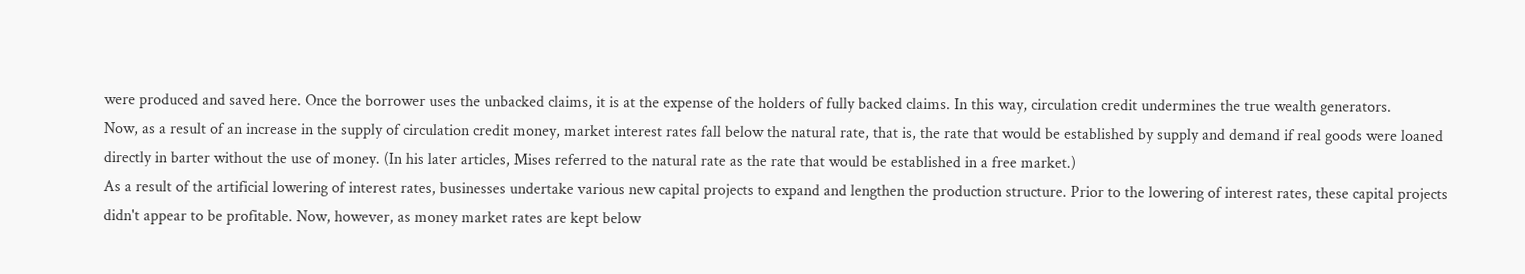were produced and saved here. Once the borrower uses the unbacked claims, it is at the expense of the holders of fully backed claims. In this way, circulation credit undermines the true wealth generators.
Now, as a result of an increase in the supply of circulation credit money, market interest rates fall below the natural rate, that is, the rate that would be established by supply and demand if real goods were loaned directly in barter without the use of money. (In his later articles, Mises referred to the natural rate as the rate that would be established in a free market.)
As a result of the artificial lowering of interest rates, businesses undertake various new capital projects to expand and lengthen the production structure. Prior to the lowering of interest rates, these capital projects didn't appear to be profitable. Now, however, as money market rates are kept below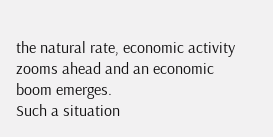the natural rate, economic activity zooms ahead and an economic boom emerges.
Such a situation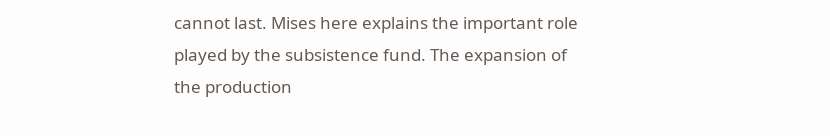cannot last. Mises here explains the important role played by the subsistence fund. The expansion of the production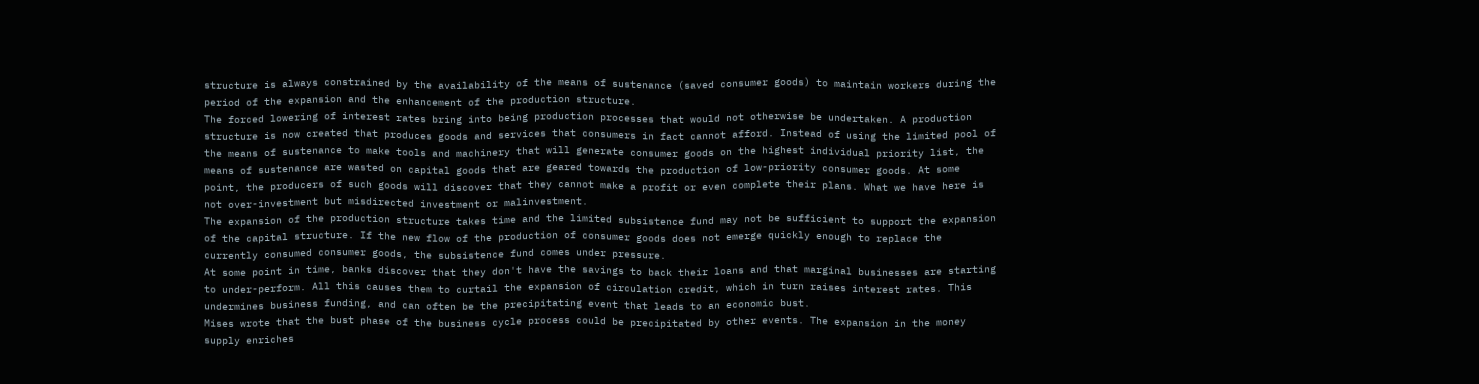structure is always constrained by the availability of the means of sustenance (saved consumer goods) to maintain workers during the period of the expansion and the enhancement of the production structure.
The forced lowering of interest rates bring into being production processes that would not otherwise be undertaken. A production structure is now created that produces goods and services that consumers in fact cannot afford. Instead of using the limited pool of the means of sustenance to make tools and machinery that will generate consumer goods on the highest individual priority list, the means of sustenance are wasted on capital goods that are geared towards the production of low-priority consumer goods. At some point, the producers of such goods will discover that they cannot make a profit or even complete their plans. What we have here is not over-investment but misdirected investment or malinvestment.
The expansion of the production structure takes time and the limited subsistence fund may not be sufficient to support the expansion of the capital structure. If the new flow of the production of consumer goods does not emerge quickly enough to replace the currently consumed consumer goods, the subsistence fund comes under pressure.
At some point in time, banks discover that they don't have the savings to back their loans and that marginal businesses are starting to under-perform. All this causes them to curtail the expansion of circulation credit, which in turn raises interest rates. This undermines business funding, and can often be the precipitating event that leads to an economic bust.
Mises wrote that the bust phase of the business cycle process could be precipitated by other events. The expansion in the money supply enriches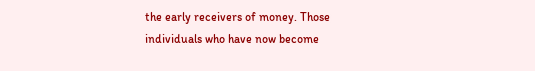the early receivers of money. Those individuals who have now become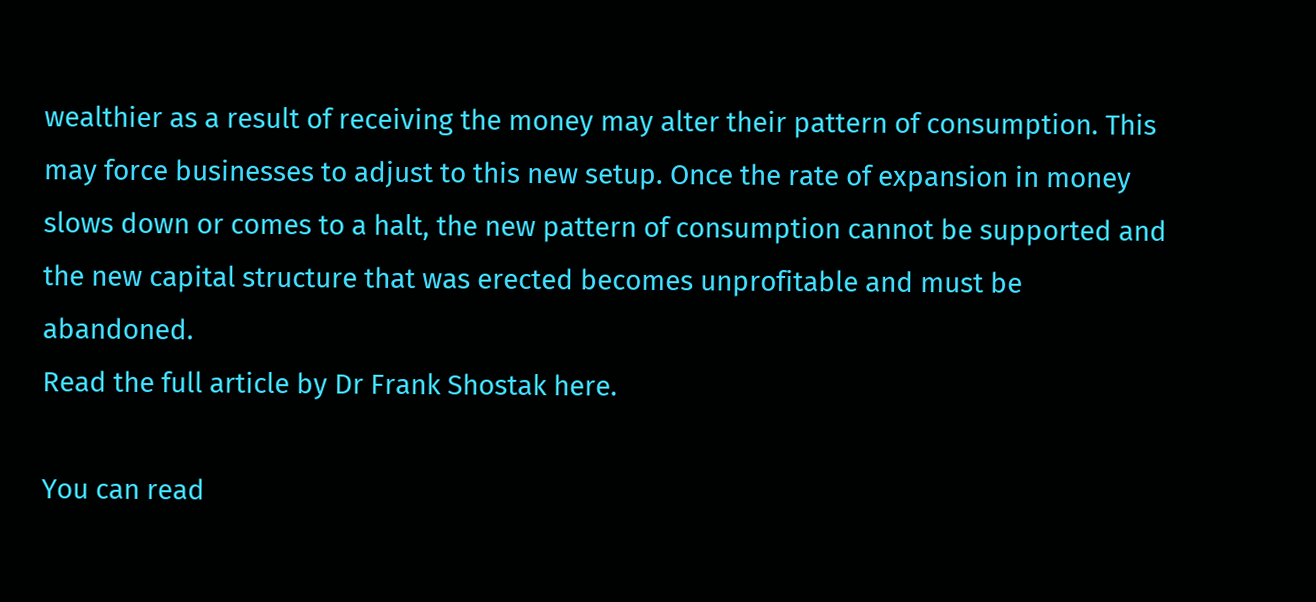wealthier as a result of receiving the money may alter their pattern of consumption. This may force businesses to adjust to this new setup. Once the rate of expansion in money slows down or comes to a halt, the new pattern of consumption cannot be supported and the new capital structure that was erected becomes unprofitable and must be abandoned.
Read the full article by Dr Frank Shostak here.

You can read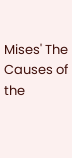Mises' The Causes of the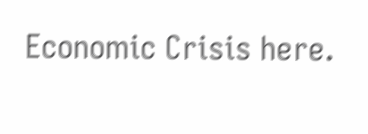Economic Crisis here.